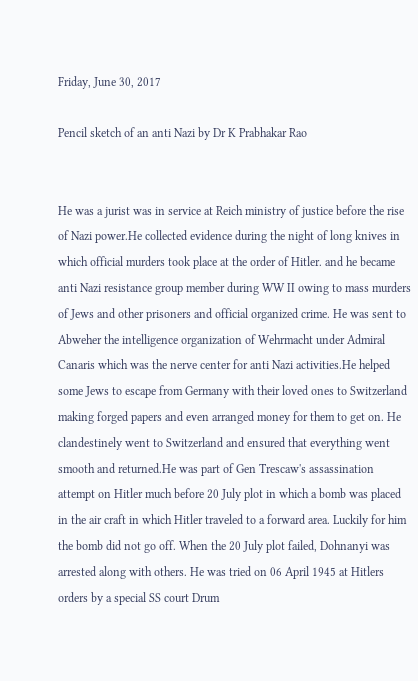Friday, June 30, 2017

Pencil sketch of an anti Nazi by Dr K Prabhakar Rao


He was a jurist was in service at Reich ministry of justice before the rise of Nazi power.He collected evidence during the night of long knives in which official murders took place at the order of Hitler. and he became anti Nazi resistance group member during WW II owing to mass murders of Jews and other prisoners and official organized crime. He was sent to Abweher the intelligence organization of Wehrmacht under Admiral Canaris which was the nerve center for anti Nazi activities.He helped some Jews to escape from Germany with their loved ones to Switzerland making forged papers and even arranged money for them to get on. He clandestinely went to Switzerland and ensured that everything went smooth and returned.He was part of Gen Trescaw's assassination attempt on Hitler much before 20 July plot in which a bomb was placed in the air craft in which Hitler traveled to a forward area. Luckily for him the bomb did not go off. When the 20 July plot failed, Dohnanyi was arrested along with others. He was tried on 06 April 1945 at Hitlers orders by a special SS court Drum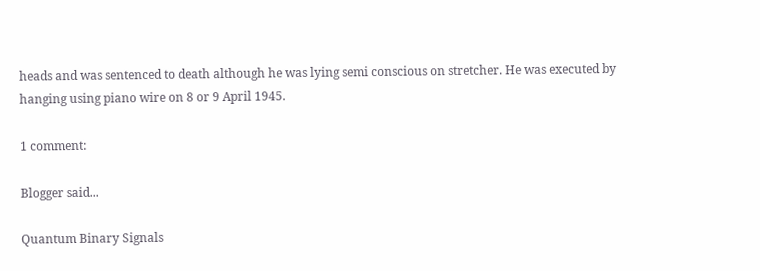heads and was sentenced to death although he was lying semi conscious on stretcher. He was executed by hanging using piano wire on 8 or 9 April 1945.

1 comment:

Blogger said...

Quantum Binary Signals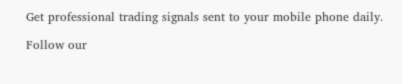Get professional trading signals sent to your mobile phone daily.

Follow our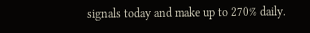signals today and make up to 270% daily.